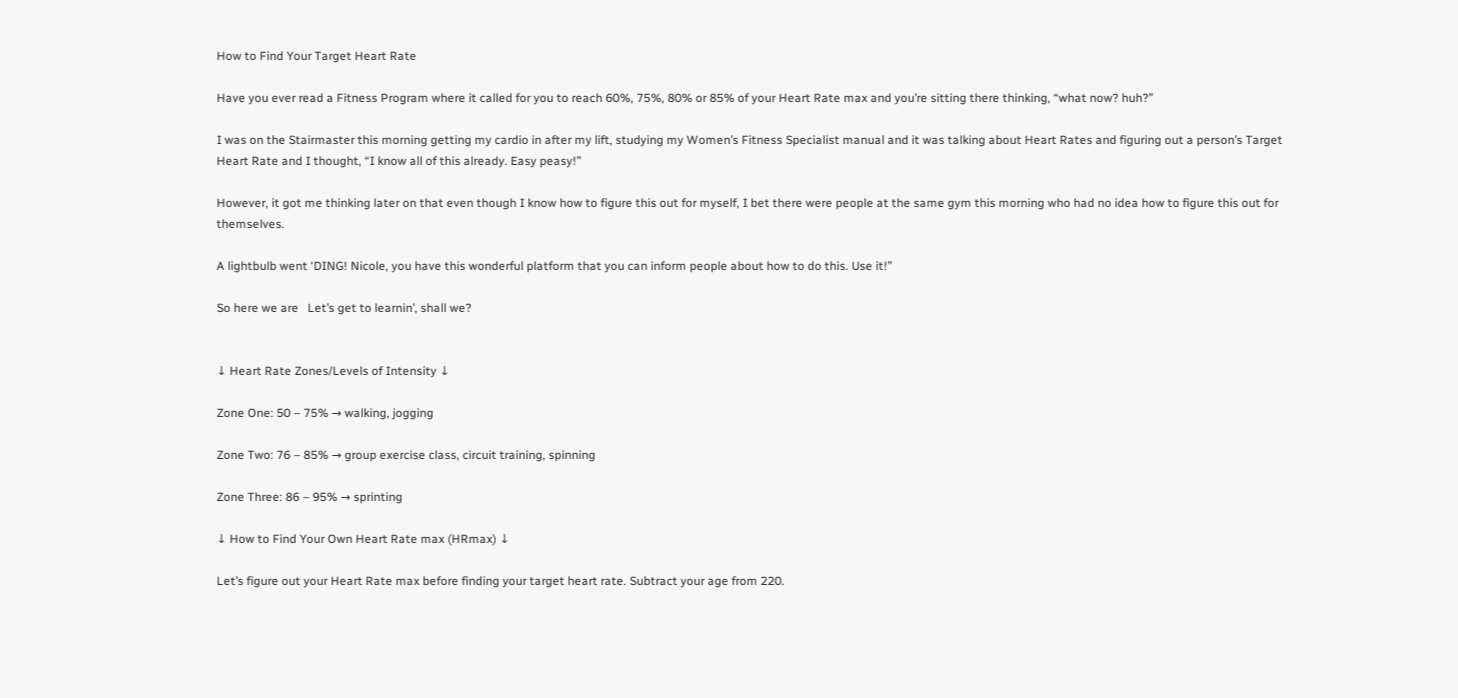How to Find Your Target Heart Rate

Have you ever read a Fitness Program where it called for you to reach 60%, 75%, 80% or 85% of your Heart Rate max and you’re sitting there thinking, “what now? huh?”

I was on the Stairmaster this morning getting my cardio in after my lift, studying my Women’s Fitness Specialist manual and it was talking about Heart Rates and figuring out a person’s Target Heart Rate and I thought, “I know all of this already. Easy peasy!”

However, it got me thinking later on that even though I know how to figure this out for myself, I bet there were people at the same gym this morning who had no idea how to figure this out for themselves.

A lightbulb went ‘DING! Nicole, you have this wonderful platform that you can inform people about how to do this. Use it!”

So here we are   Let’s get to learnin’, shall we?


↓ Heart Rate Zones/Levels of Intensity ↓

Zone One: 50 – 75% → walking, jogging

Zone Two: 76 – 85% → group exercise class, circuit training, spinning

Zone Three: 86 – 95% → sprinting

↓ How to Find Your Own Heart Rate max (HRmax) ↓

Let’s figure out your Heart Rate max before finding your target heart rate. Subtract your age from 220.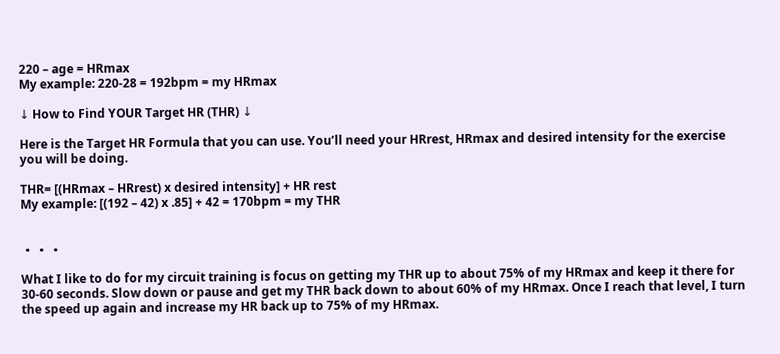220 – age = HRmax
My example: 220-28 = 192bpm = my HRmax

↓ How to Find YOUR Target HR (THR) ↓

Here is the Target HR Formula that you can use. You’ll need your HRrest, HRmax and desired intensity for the exercise you will be doing.

THR= [(HRmax – HRrest) x desired intensity] + HR rest
My example: [(192 – 42) x .85] + 42 = 170bpm = my THR


 ∙  ∙  ∙

What I like to do for my circuit training is focus on getting my THR up to about 75% of my HRmax and keep it there for 30-60 seconds. Slow down or pause and get my THR back down to about 60% of my HRmax. Once I reach that level, I turn the speed up again and increase my HR back up to 75% of my HRmax.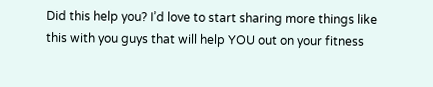Did this help you? I’d love to start sharing more things like this with you guys that will help YOU out on your fitness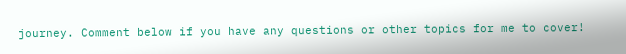journey. Comment below if you have any questions or other topics for me to cover!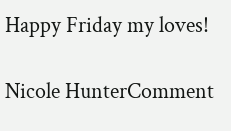Happy Friday my loves!

Nicole HunterComment